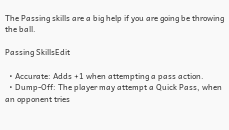The Passing skills are a big help if you are going be throwing the ball.

Passing SkillsEdit

  • Accurate: Adds +1 when attempting a pass action.
  • Dump-Off: The player may attempt a Quick Pass, when an opponent tries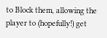to Block them, allowing the player to (hopefully!) get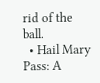rid of the ball.
  • Hail Mary Pass: A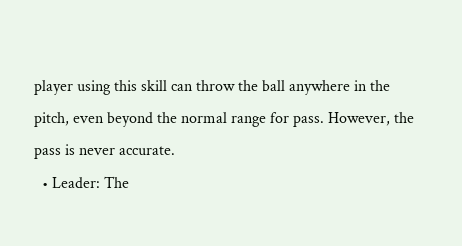player using this skill can throw the ball anywhere in the pitch, even beyond the normal range for pass. However, the pass is never accurate.
  • Leader: The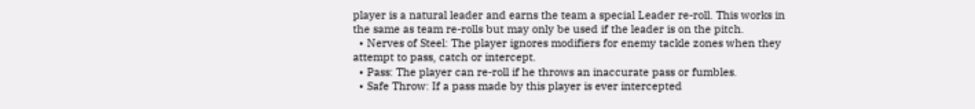player is a natural leader and earns the team a special Leader re-roll. This works in the same as team re-rolls but may only be used if the leader is on the pitch.
  • Nerves of Steel: The player ignores modifiers for enemy tackle zones when they attempt to pass, catch or intercept.
  • Pass: The player can re-roll if he throws an inaccurate pass or fumbles.
  • Safe Throw: If a pass made by this player is ever intercepted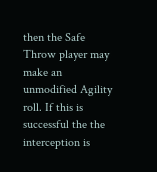then the Safe Throw player may make an unmodified Agility roll. If this is successful the the interception is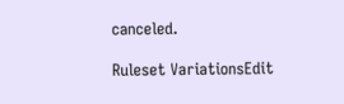canceled.

Ruleset VariationsEdit